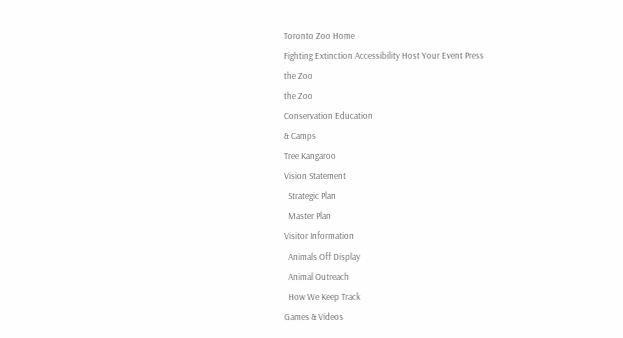Toronto Zoo Home
Fighting Extinction Accessibility Host Your Event Press
the Zoo
the Zoo
Conservation Education
& Camps
Tree Kangaroo
Vision Statement
  Strategic Plan
  Master Plan
Visitor Information
  Animals Off Display
  Animal Outreach
  How We Keep Track
Games & Videos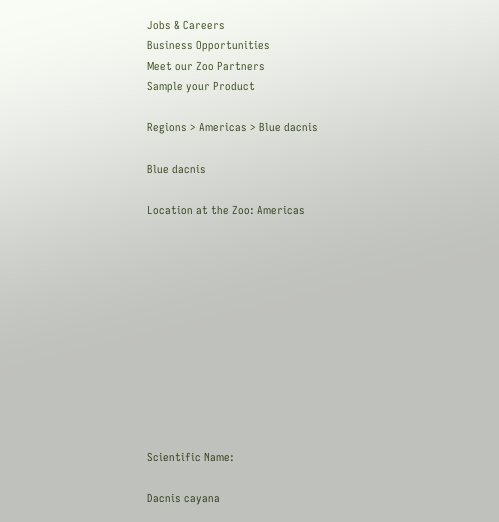Jobs & Careers
Business Opportunities
Meet our Zoo Partners
Sample your Product

Regions > Americas > Blue dacnis

Blue dacnis

Location at the Zoo: Americas











Scientific Name:

Dacnis cayana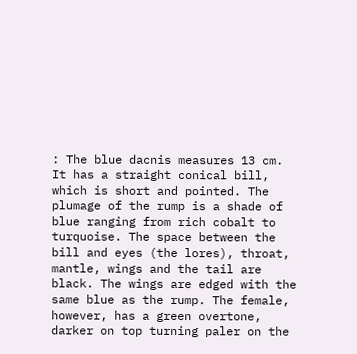: The blue dacnis measures 13 cm. It has a straight conical bill, which is short and pointed. The plumage of the rump is a shade of blue ranging from rich cobalt to turquoise. The space between the bill and eyes (the lores), throat, mantle, wings and the tail are black. The wings are edged with the same blue as the rump. The female, however, has a green overtone, darker on top turning paler on the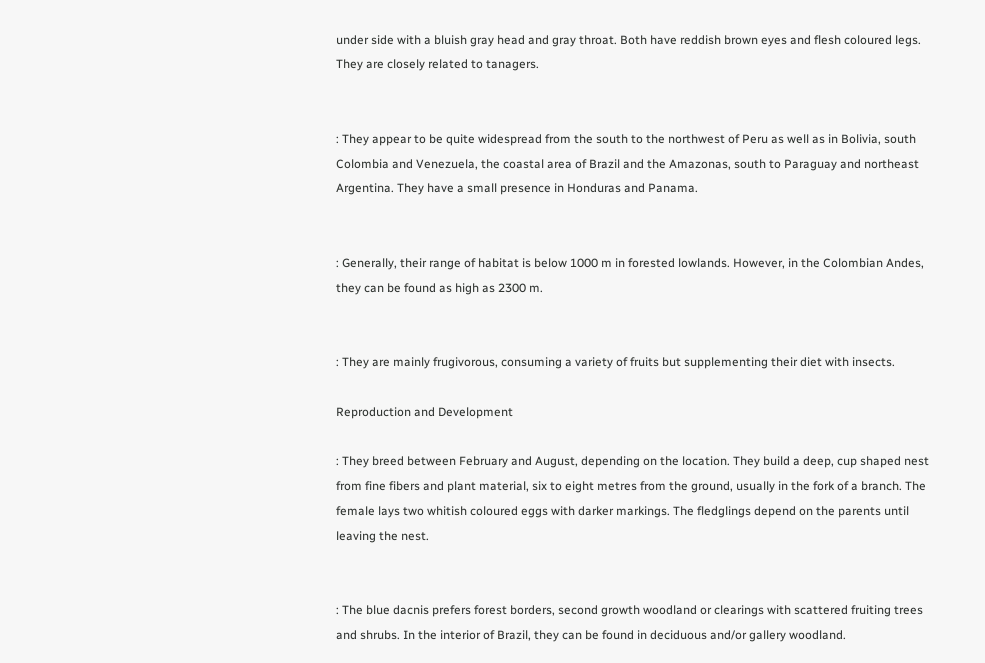under side with a bluish gray head and gray throat. Both have reddish brown eyes and flesh coloured legs. They are closely related to tanagers.


: They appear to be quite widespread from the south to the northwest of Peru as well as in Bolivia, south Colombia and Venezuela, the coastal area of Brazil and the Amazonas, south to Paraguay and northeast Argentina. They have a small presence in Honduras and Panama.


: Generally, their range of habitat is below 1000 m in forested lowlands. However, in the Colombian Andes, they can be found as high as 2300 m.


: They are mainly frugivorous, consuming a variety of fruits but supplementing their diet with insects.

Reproduction and Development

: They breed between February and August, depending on the location. They build a deep, cup shaped nest from fine fibers and plant material, six to eight metres from the ground, usually in the fork of a branch. The female lays two whitish coloured eggs with darker markings. The fledglings depend on the parents until leaving the nest.


: The blue dacnis prefers forest borders, second growth woodland or clearings with scattered fruiting trees and shrubs. In the interior of Brazil, they can be found in deciduous and/or gallery woodland.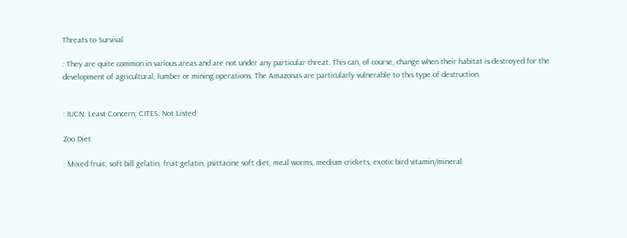Threats to Survival

: They are quite common in various areas and are not under any particular threat. This can, of course, change when their habitat is destroyed for the development of agricultural, lumber or mining operations. The Amazonas are particularly vulnerable to this type of destruction.


: IUCN: Least Concern; CITES: Not Listed

Zoo Diet

: Mixed fruit, soft bill gelatin, fruit gelatin, psittacine soft diet, meal worms, medium crickets, exotic bird vitamin/mineral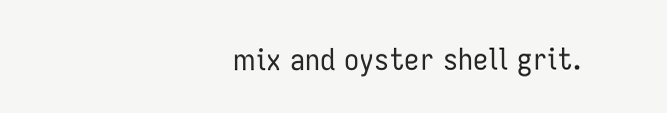mix and oyster shell grit.